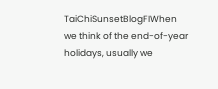TaiChiSunsetBlogFIWhen we think of the end-of-year holidays, usually we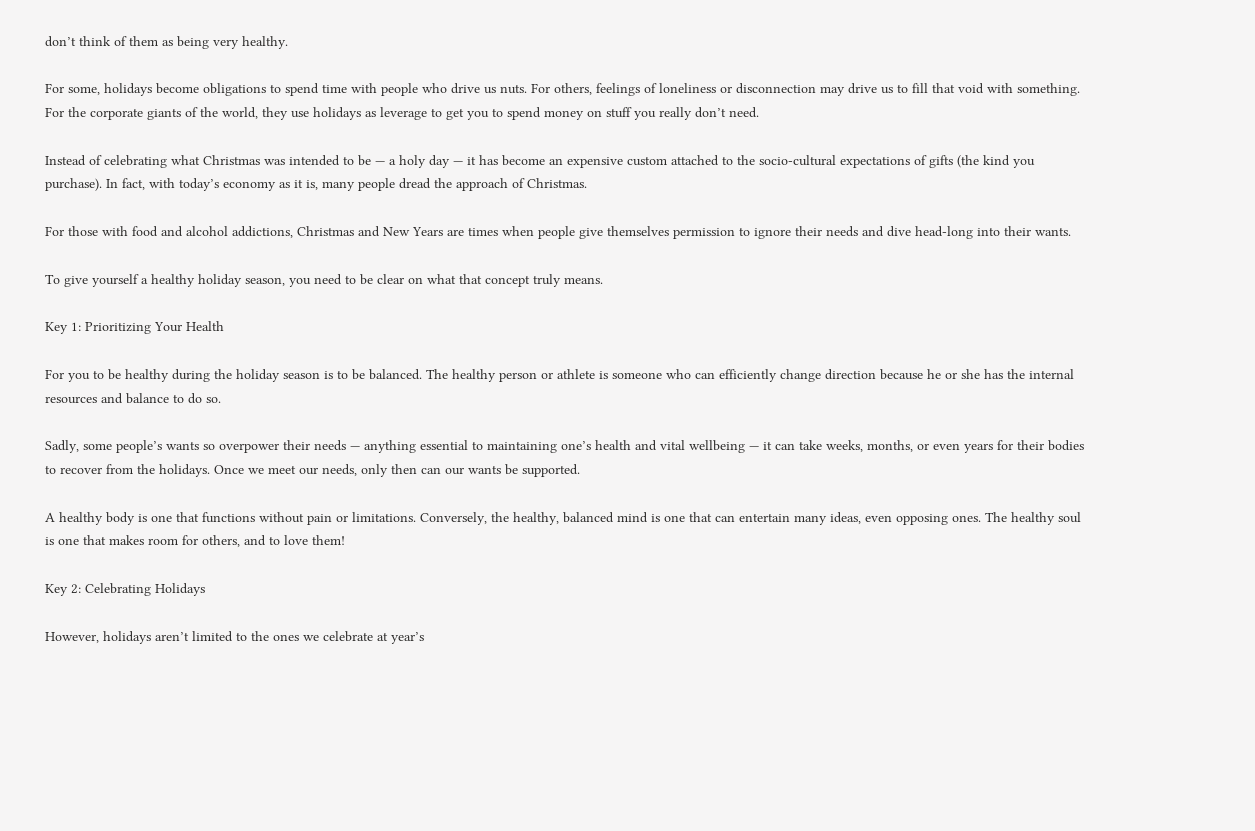don’t think of them as being very healthy.

For some, holidays become obligations to spend time with people who drive us nuts. For others, feelings of loneliness or disconnection may drive us to fill that void with something. For the corporate giants of the world, they use holidays as leverage to get you to spend money on stuff you really don’t need.

Instead of celebrating what Christmas was intended to be — a holy day — it has become an expensive custom attached to the socio-cultural expectations of gifts (the kind you purchase). In fact, with today’s economy as it is, many people dread the approach of Christmas.

For those with food and alcohol addictions, Christmas and New Years are times when people give themselves permission to ignore their needs and dive head-long into their wants.

To give yourself a healthy holiday season, you need to be clear on what that concept truly means.

Key 1: Prioritizing Your Health

For you to be healthy during the holiday season is to be balanced. The healthy person or athlete is someone who can efficiently change direction because he or she has the internal resources and balance to do so.

Sadly, some people’s wants so overpower their needs — anything essential to maintaining one’s health and vital wellbeing — it can take weeks, months, or even years for their bodies to recover from the holidays. Once we meet our needs, only then can our wants be supported.

A healthy body is one that functions without pain or limitations. Conversely, the healthy, balanced mind is one that can entertain many ideas, even opposing ones. The healthy soul is one that makes room for others, and to love them!

Key 2: Celebrating Holidays

However, holidays aren’t limited to the ones we celebrate at year’s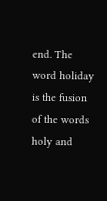end. The word holiday is the fusion of the words holy and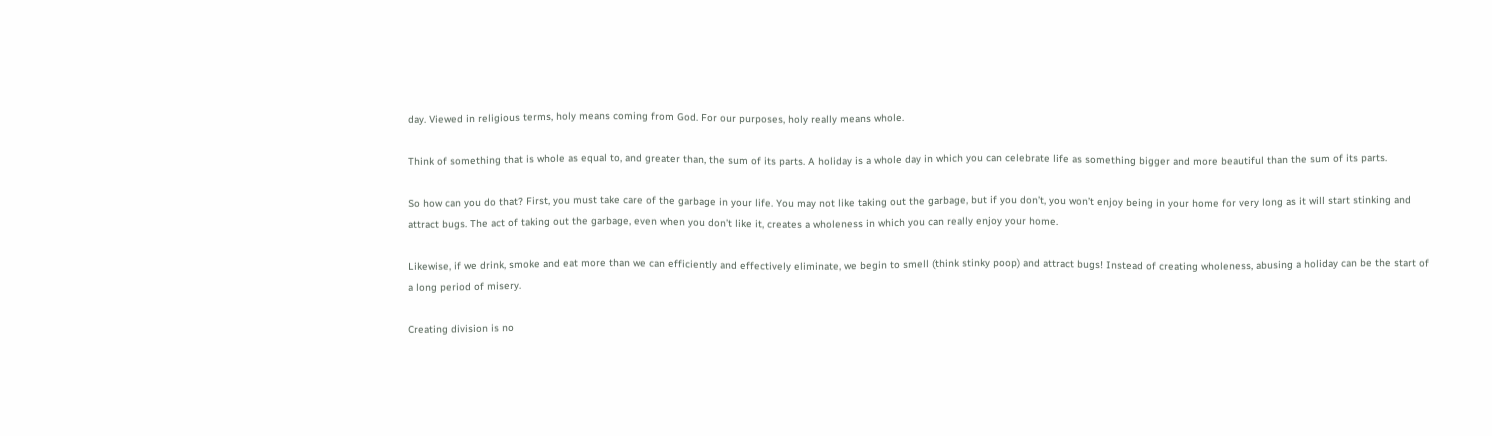day. Viewed in religious terms, holy means coming from God. For our purposes, holy really means whole.

Think of something that is whole as equal to, and greater than, the sum of its parts. A holiday is a whole day in which you can celebrate life as something bigger and more beautiful than the sum of its parts.

So how can you do that? First, you must take care of the garbage in your life. You may not like taking out the garbage, but if you don’t, you won’t enjoy being in your home for very long as it will start stinking and attract bugs. The act of taking out the garbage, even when you don’t like it, creates a wholeness in which you can really enjoy your home.

Likewise, if we drink, smoke and eat more than we can efficiently and effectively eliminate, we begin to smell (think stinky poop) and attract bugs! Instead of creating wholeness, abusing a holiday can be the start of a long period of misery.

Creating division is no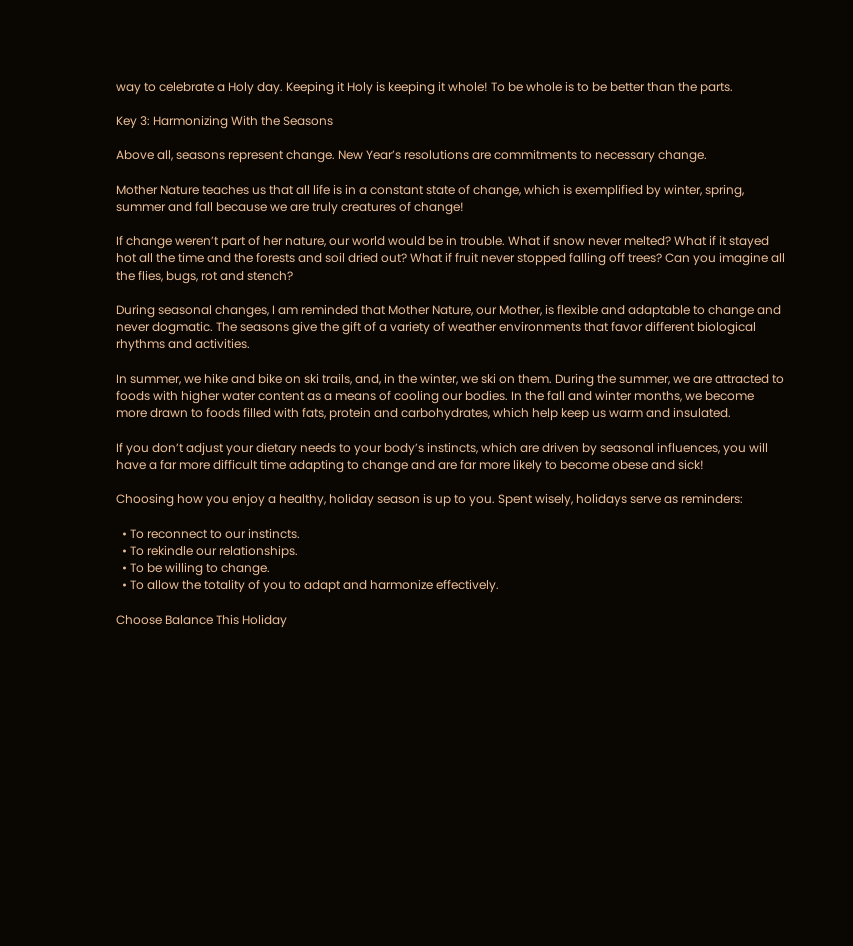way to celebrate a Holy day. Keeping it Holy is keeping it whole! To be whole is to be better than the parts.

Key 3: Harmonizing With the Seasons

Above all, seasons represent change. New Year’s resolutions are commitments to necessary change.

Mother Nature teaches us that all life is in a constant state of change, which is exemplified by winter, spring, summer and fall because we are truly creatures of change!

If change weren’t part of her nature, our world would be in trouble. What if snow never melted? What if it stayed hot all the time and the forests and soil dried out? What if fruit never stopped falling off trees? Can you imagine all the flies, bugs, rot and stench?

During seasonal changes, I am reminded that Mother Nature, our Mother, is flexible and adaptable to change and never dogmatic. The seasons give the gift of a variety of weather environments that favor different biological rhythms and activities.

In summer, we hike and bike on ski trails, and, in the winter, we ski on them. During the summer, we are attracted to foods with higher water content as a means of cooling our bodies. In the fall and winter months, we become more drawn to foods filled with fats, protein and carbohydrates, which help keep us warm and insulated.

If you don’t adjust your dietary needs to your body’s instincts, which are driven by seasonal influences, you will have a far more difficult time adapting to change and are far more likely to become obese and sick!

Choosing how you enjoy a healthy, holiday season is up to you. Spent wisely, holidays serve as reminders:

  • To reconnect to our instincts.
  • To rekindle our relationships.
  • To be willing to change.
  • To allow the totality of you to adapt and harmonize effectively.

Choose Balance This Holiday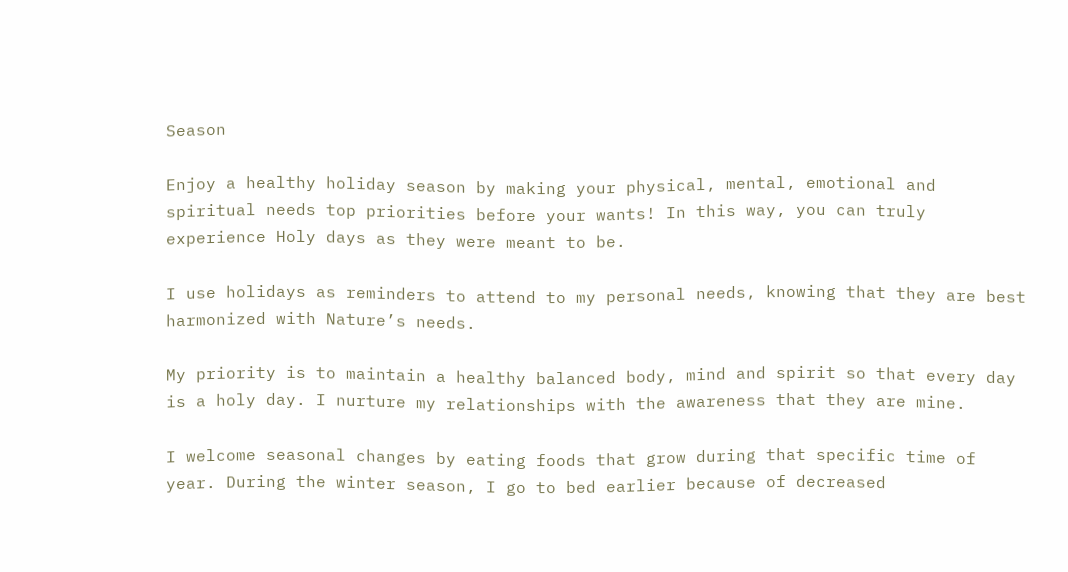Season

Enjoy a healthy holiday season by making your physical, mental, emotional and spiritual needs top priorities before your wants! In this way, you can truly experience Holy days as they were meant to be.

I use holidays as reminders to attend to my personal needs, knowing that they are best harmonized with Nature’s needs.

My priority is to maintain a healthy balanced body, mind and spirit so that every day is a holy day. I nurture my relationships with the awareness that they are mine.

I welcome seasonal changes by eating foods that grow during that specific time of year. During the winter season, I go to bed earlier because of decreased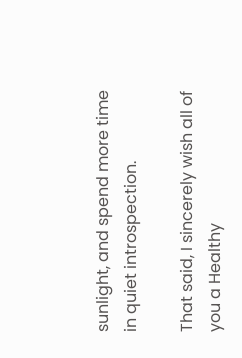sunlight, and spend more time in quiet introspection.

That said, I sincerely wish all of you a Healthy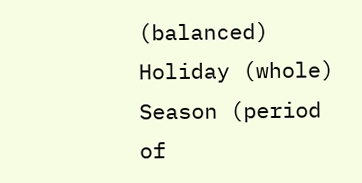(balanced) Holiday (whole) Season (period of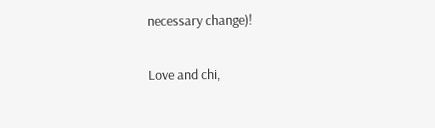necessary change)!

Love and chi,